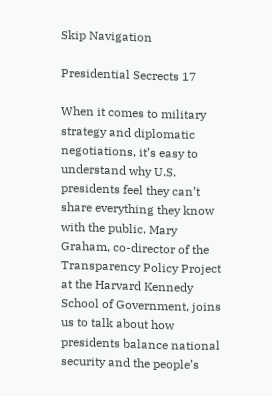Skip Navigation

Presidential Secrects 17

When it comes to military strategy and diplomatic negotiations, it’s easy to understand why U.S. presidents feel they can’t share everything they know with the public. Mary Graham, co-director of the Transparency Policy Project at the Harvard Kennedy School of Government, joins us to talk about how presidents balance national security and the people’s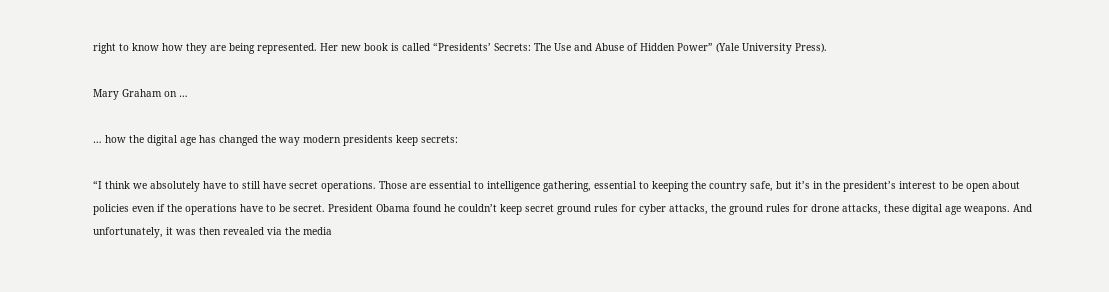right to know how they are being represented. Her new book is called “Presidents’ Secrets: The Use and Abuse of Hidden Power” (Yale University Press).

Mary Graham on …

… how the digital age has changed the way modern presidents keep secrets:

“I think we absolutely have to still have secret operations. Those are essential to intelligence gathering, essential to keeping the country safe, but it’s in the president’s interest to be open about policies even if the operations have to be secret. President Obama found he couldn’t keep secret ground rules for cyber attacks, the ground rules for drone attacks, these digital age weapons. And unfortunately, it was then revealed via the media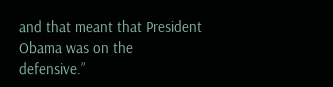and that meant that President Obama was on the defensive.”